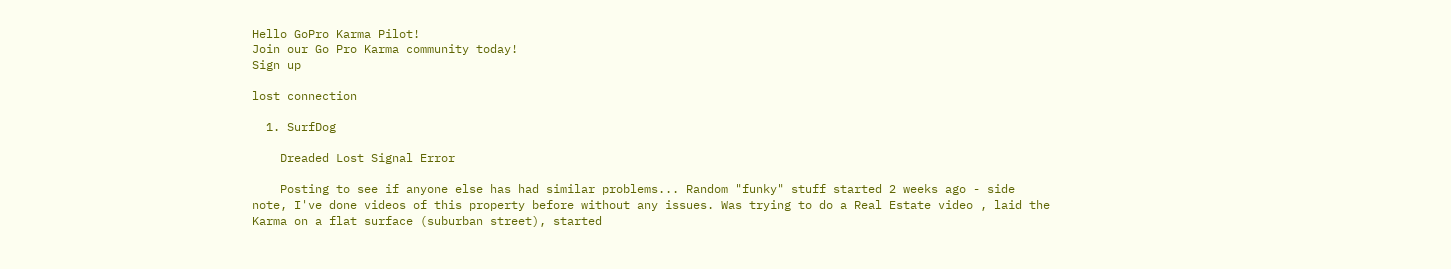Hello GoPro Karma Pilot!
Join our Go Pro Karma community today!
Sign up

lost connection

  1. SurfDog

    Dreaded Lost Signal Error

    Posting to see if anyone else has had similar problems... Random "funky" stuff started 2 weeks ago - side note, I've done videos of this property before without any issues. Was trying to do a Real Estate video , laid the Karma on a flat surface (suburban street), started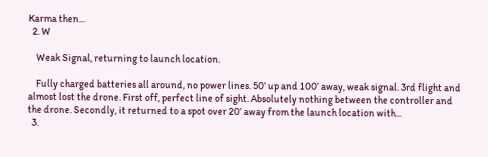Karma then...
  2. W

    Weak Signal, returning to launch location.

    Fully charged batteries all around, no power lines. 50’ up and 100’ away, weak signal. 3rd flight and almost lost the drone. First off, perfect line of sight. Absolutely nothing between the controller and the drone. Secondly, it returned to a spot over 20’ away from the launch location with...
  3.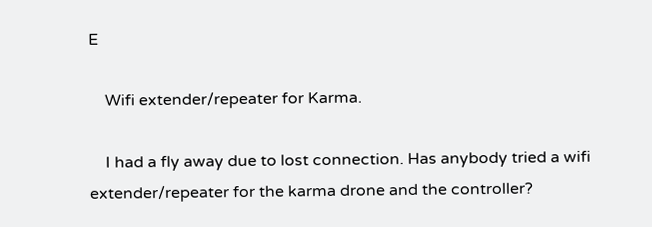E

    Wifi extender/repeater for Karma.

    I had a fly away due to lost connection. Has anybody tried a wifi extender/repeater for the karma drone and the controller?